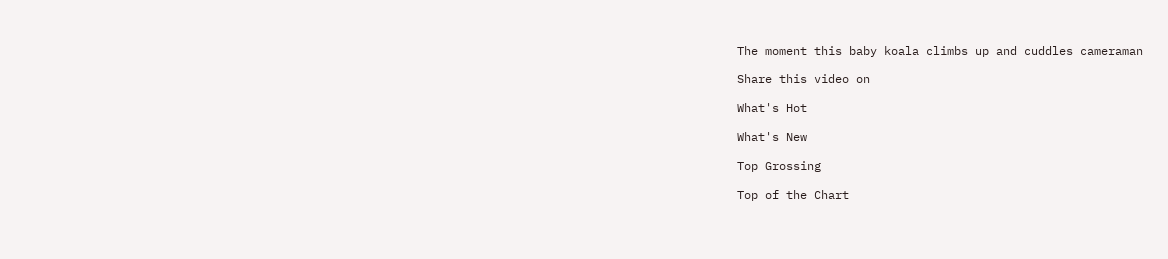The moment this baby koala climbs up and cuddles cameraman

Share this video on

What's Hot

What's New

Top Grossing

Top of the Chart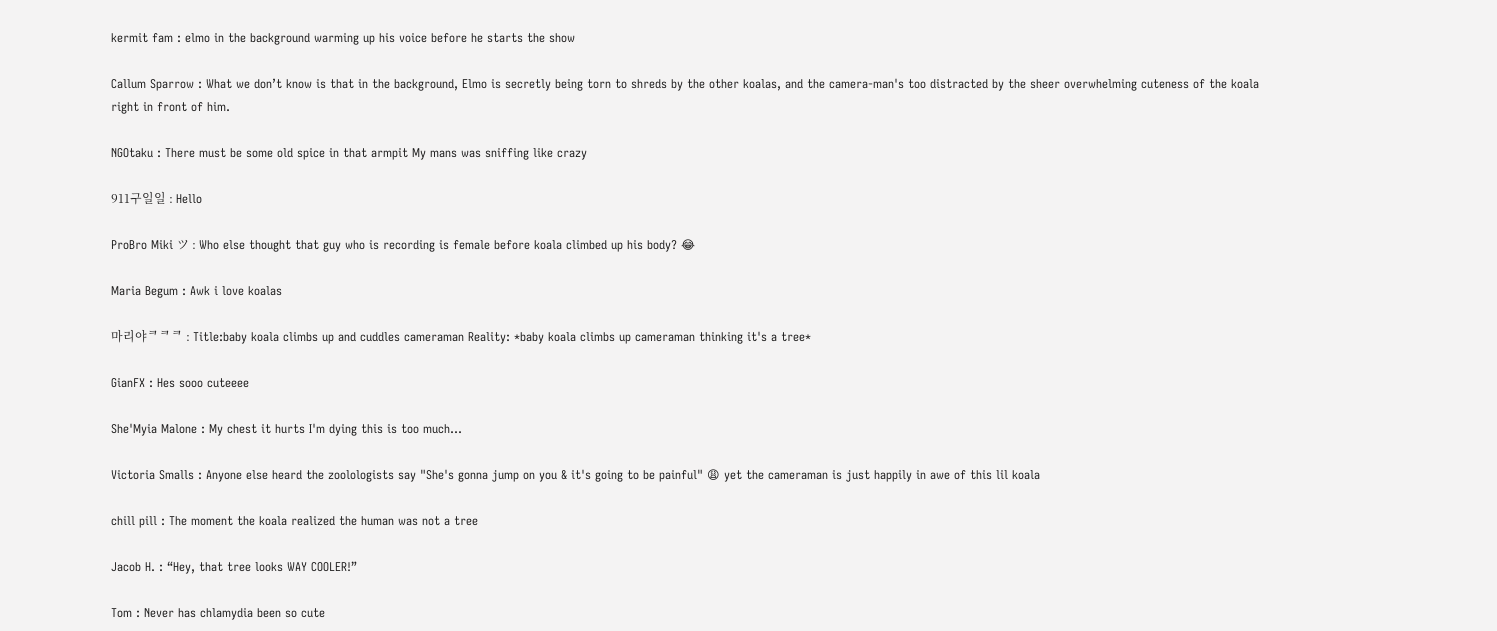kermit fam : elmo in the background warming up his voice before he starts the show

Callum Sparrow : What we don’t know is that in the background, Elmo is secretly being torn to shreds by the other koalas, and the camera-man's too distracted by the sheer overwhelming cuteness of the koala right in front of him.

NGOtaku : There must be some old spice in that armpit My mans was sniffing like crazy

911구일일 : Hello

ProBro Miki ツ : Who else thought that guy who is recording is female before koala climbed up his body? 😂

Maria Begum : Awk i love koalas

마리야ᄏᄏᄏ : Title:baby koala climbs up and cuddles cameraman Reality: *baby koala climbs up cameraman thinking it's a tree*

GianFX : Hes sooo cuteeee

She'Myia Malone : My chest it hurts I'm dying this is too much...

Victoria Smalls : Anyone else heard the zoolologists say "She's gonna jump on you & it's going to be painful" 😩 yet the cameraman is just happily in awe of this lil koala

chill pill : The moment the koala realized the human was not a tree

Jacob H. : “Hey, that tree looks WAY COOLER!”

Tom : Never has chlamydia been so cute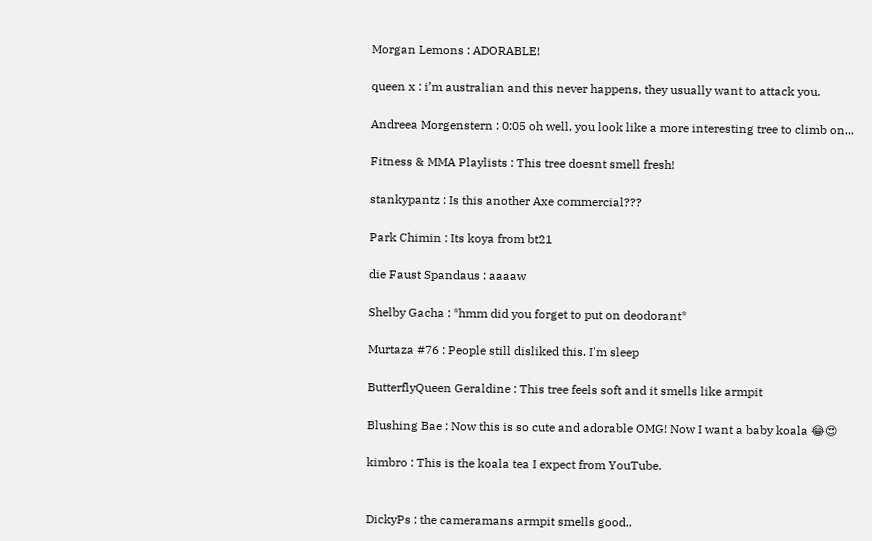Morgan Lemons : ADORABLE!

queen x : i’m australian and this never happens, they usually want to attack you.

Andreea Morgenstern : 0:05 oh well, you look like a more interesting tree to climb on...

Fitness & MMA Playlists : This tree doesnt smell fresh!

stankypantz : Is this another Axe commercial???

Park Chimin : Its koya from bt21

die Faust Spandaus : aaaaw

Shelby Gacha : *hmm did you forget to put on deodorant*

Murtaza #76 : People still disliked this. I'm sleep

ButterflyQueen Geraldine : This tree feels soft and it smells like armpit

Blushing Bae : Now this is so cute and adorable OMG! Now I want a baby koala 😂😍

kimbro : This is the koala tea I expect from YouTube.


DickyPs : the cameramans armpit smells good..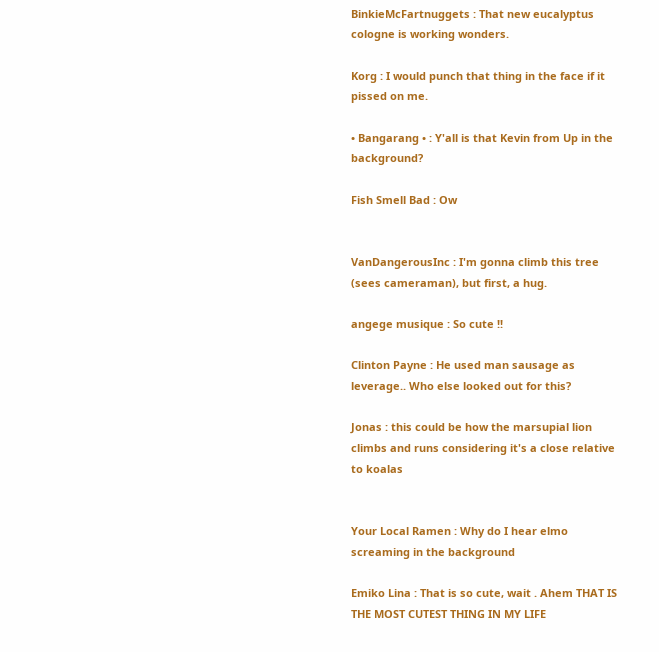BinkieMcFartnuggets : That new eucalyptus cologne is working wonders.

Korg : I would punch that thing in the face if it pissed on me.

• Bangarang • : Y'all is that Kevin from Up in the background?

Fish Smell Bad : Ow


VanDangerousInc : I'm gonna climb this tree (sees cameraman), but first, a hug.

angege musique : So cute !!

Clinton Payne : He used man sausage as leverage.. Who else looked out for this?

Jonas : this could be how the marsupial lion climbs and runs considering it's a close relative to koalas


Your Local Ramen : Why do I hear elmo screaming in the background

Emiko Lina : That is so cute, wait . Ahem THAT IS THE MOST CUTEST THING IN MY LIFE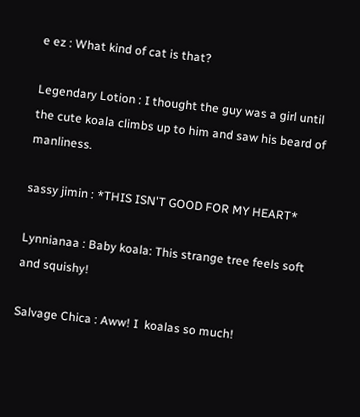e ez : What kind of cat is that?

Legendary Lotion : I thought the guy was a girl until the cute koala climbs up to him and saw his beard of manliness.

sassy jimin : *THIS ISN'T GOOD FOR MY HEART*

Lynnianaa : Baby koala: This strange tree feels soft and squishy!

Salvage Chica : Aww! I  koalas so much!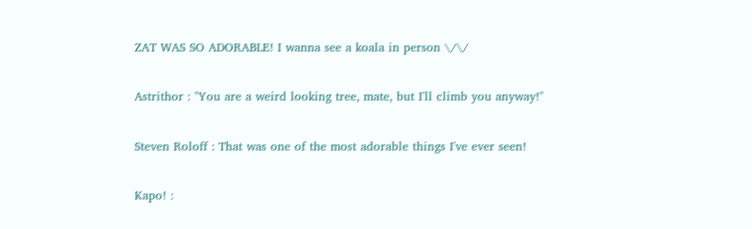ZAT WAS SO ADORABLE! I wanna see a koala in person \/\/

Astrithor : "You are a weird looking tree, mate, but I'll climb you anyway!"

Steven Roloff : That was one of the most adorable things I've ever seen!

Kapo! :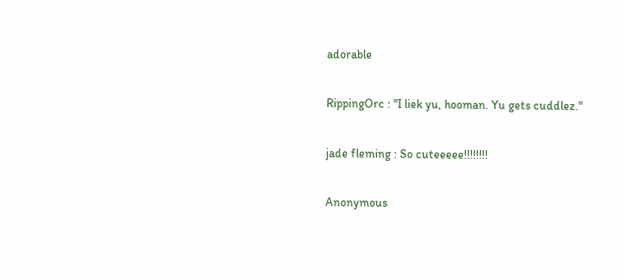adorable

RippingOrc : "I liek yu, hooman. Yu gets cuddlez."

jade fleming : So cuteeeee!!!!!!!!

Anonymous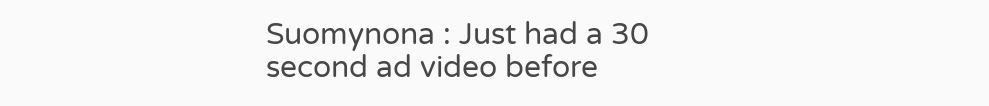Suomynona : Just had a 30 second ad video before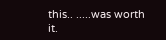this.. .....was worth it.